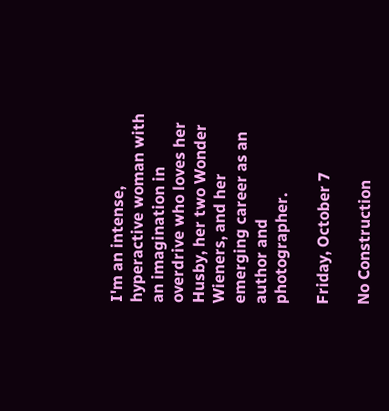I'm an intense, hyperactive woman with an imagination in overdrive who loves her Husby, her two Wonder Wieners, and her emerging career as an author and photographer.

Friday, October 7

No Construction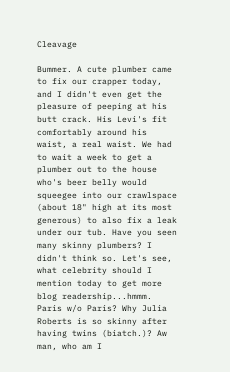Cleavage

Bummer. A cute plumber came to fix our crapper today, and I didn't even get the pleasure of peeping at his butt crack. His Levi's fit comfortably around his waist, a real waist. We had to wait a week to get a plumber out to the house who's beer belly would squeegee into our crawlspace (about 18" high at its most generous) to also fix a leak under our tub. Have you seen many skinny plumbers? I didn't think so. Let's see, what celebrity should I mention today to get more blog readership...hmmm. Paris w/o Paris? Why Julia Roberts is so skinny after having twins (biatch.)? Aw man, who am I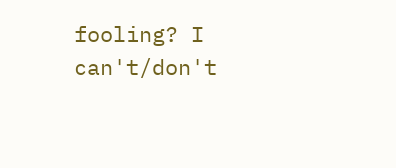fooling? I can't/don't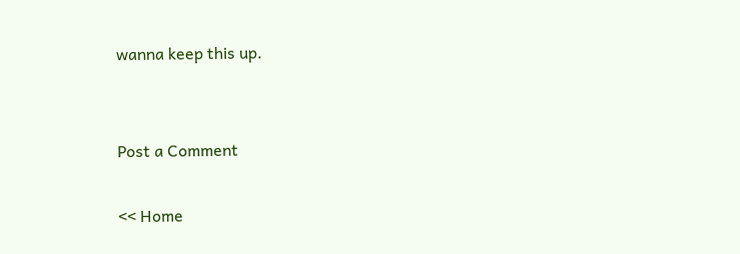wanna keep this up.


Post a Comment

<< Home